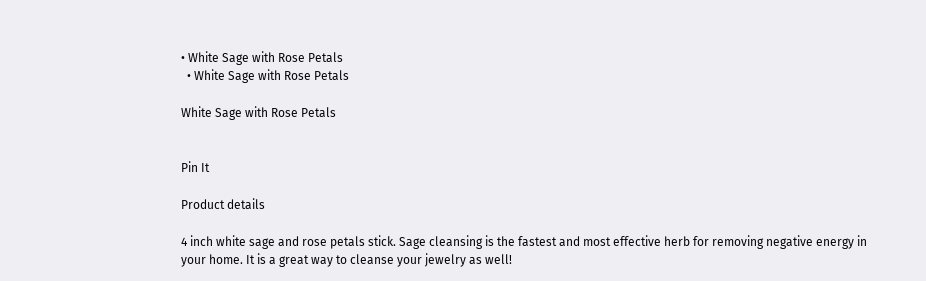• White Sage with Rose Petals
  • White Sage with Rose Petals

White Sage with Rose Petals


Pin It

Product details

4 inch white sage and rose petals stick. Sage cleansing is the fastest and most effective herb for removing negative energy in your home. It is a great way to cleanse your jewelry as well!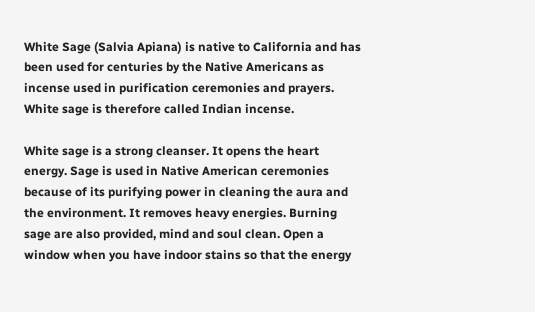White Sage (Salvia Apiana) is native to California and has been used for centuries by the Native Americans as incense used in purification ceremonies and prayers. White sage is therefore called Indian incense.

White sage is a strong cleanser. It opens the heart energy. Sage is used in Native American ceremonies because of its purifying power in cleaning the aura and the environment. It removes heavy energies. Burning sage are also provided, mind and soul clean. Open a window when you have indoor stains so that the energy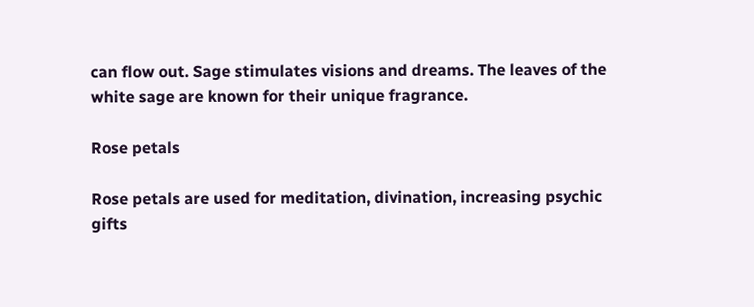can flow out. Sage stimulates visions and dreams. The leaves of the white sage are known for their unique fragrance.

Rose petals

Rose petals are used for meditation, divination, increasing psychic gifts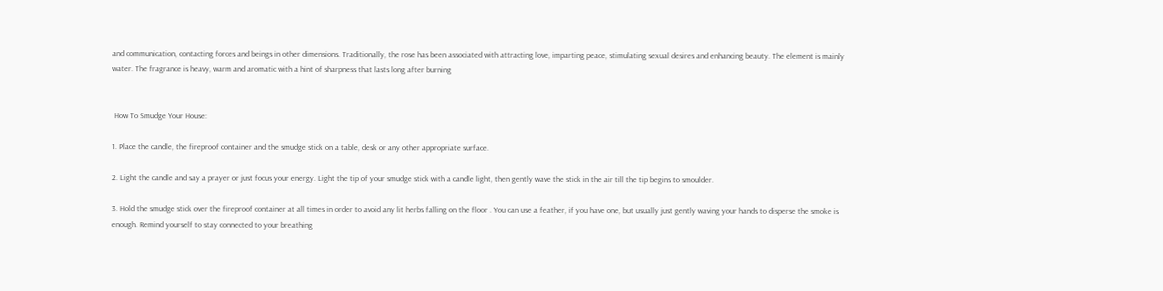and communication, contacting forces and beings in other dimensions. Traditionally, the rose has been associated with attracting love, imparting peace, stimulating sexual desires and enhancing beauty. The element is mainly water. The fragrance is heavy, warm and aromatic with a hint of sharpness that lasts long after burning


 How To Smudge Your House:

1. Place the candle, the fireproof container and the smudge stick on a table, desk or any other appropriate surface.

2. Light the candle and say a prayer or just focus your energy. Light the tip of your smudge stick with a candle light, then gently wave the stick in the air till the tip begins to smoulder.

3. Hold the smudge stick over the fireproof container at all times in order to avoid any lit herbs falling on the floor . You can use a feather, if you have one, but usually just gently waving your hands to disperse the smoke is enough. Remind yourself to stay connected to your breathing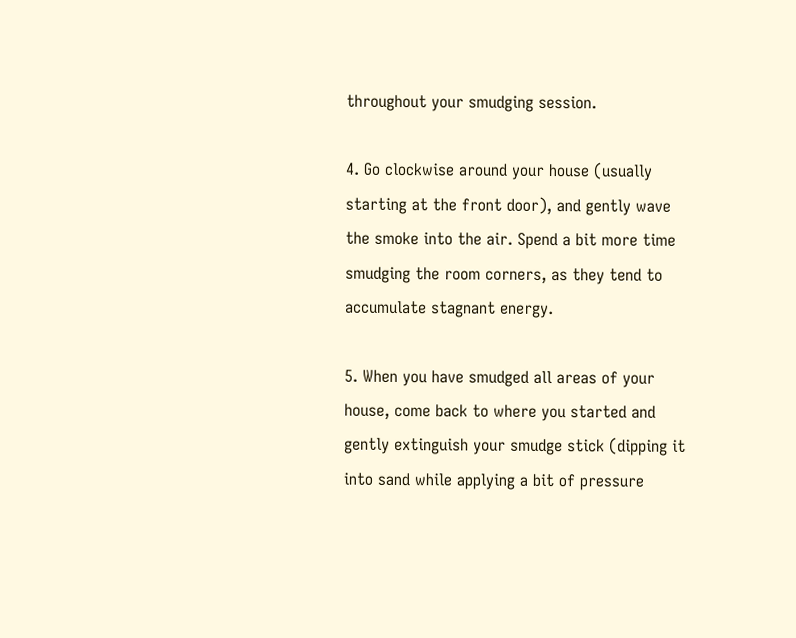throughout your smudging session.

4. Go clockwise around your house (usually starting at the front door), and gently wave the smoke into the air. Spend a bit more time smudging the room corners, as they tend to accumulate stagnant energy.

5. When you have smudged all areas of your house, come back to where you started and gently extinguish your smudge stick (dipping it into sand while applying a bit of pressure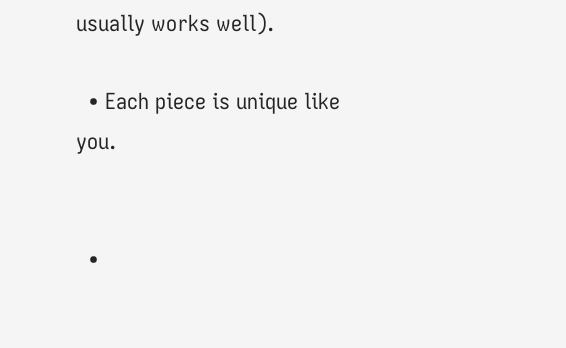usually works well).

  • Each piece is unique like you.


  •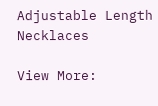Adjustable Length Necklaces

View More: